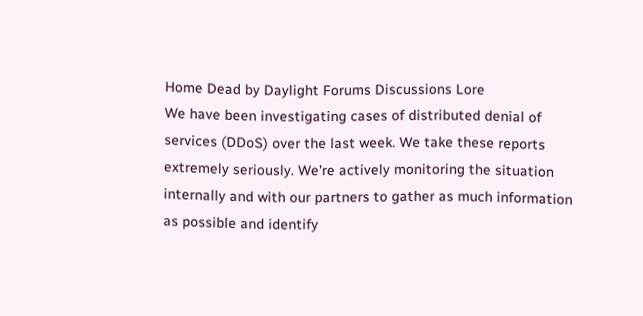Home Dead by Daylight Forums Discussions Lore
We have been investigating cases of distributed denial of services (DDoS) over the last week. We take these reports extremely seriously. We're actively monitoring the situation internally and with our partners to gather as much information as possible and identify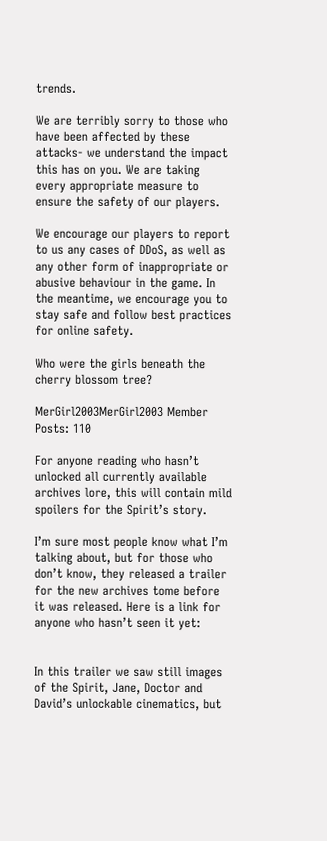trends.

We are terribly sorry to those who have been affected by these attacks- we understand the impact this has on you. We are taking every appropriate measure to ensure the safety of our players.

We encourage our players to report to us any cases of DDoS, as well as any other form of inappropriate or abusive behaviour in the game. In the meantime, we encourage you to stay safe and follow best practices for online safety.

Who were the girls beneath the cherry blossom tree?

MerGirl2003MerGirl2003 Member Posts: 110

For anyone reading who hasn’t unlocked all currently available archives lore, this will contain mild spoilers for the Spirit’s story.

I’m sure most people know what I’m talking about, but for those who don’t know, they released a trailer for the new archives tome before it was released. Here is a link for anyone who hasn’t seen it yet:


In this trailer we saw still images of the Spirit, Jane, Doctor and David’s unlockable cinematics, but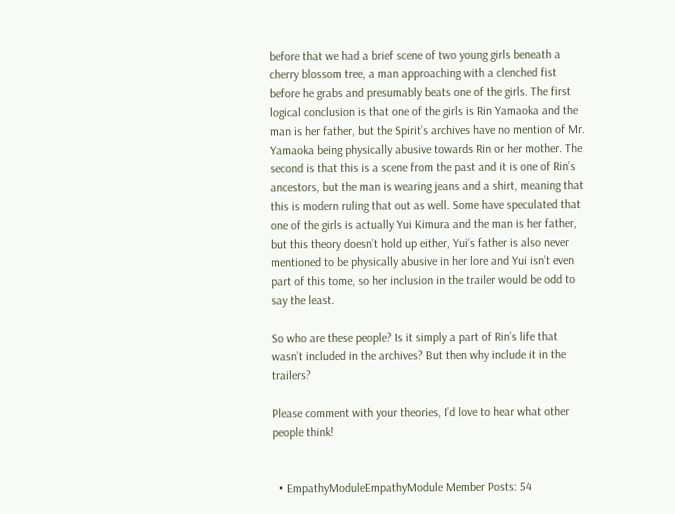before that we had a brief scene of two young girls beneath a cherry blossom tree, a man approaching with a clenched fist before he grabs and presumably beats one of the girls. The first logical conclusion is that one of the girls is Rin Yamaoka and the man is her father, but the Spirit’s archives have no mention of Mr. Yamaoka being physically abusive towards Rin or her mother. The second is that this is a scene from the past and it is one of Rin’s ancestors, but the man is wearing jeans and a shirt, meaning that this is modern ruling that out as well. Some have speculated that one of the girls is actually Yui Kimura and the man is her father, but this theory doesn’t hold up either, Yui’s father is also never mentioned to be physically abusive in her lore and Yui isn’t even part of this tome, so her inclusion in the trailer would be odd to say the least.

So who are these people? Is it simply a part of Rin’s life that wasn’t included in the archives? But then why include it in the trailers?

Please comment with your theories, I’d love to hear what other people think!


  • EmpathyModuleEmpathyModule Member Posts: 54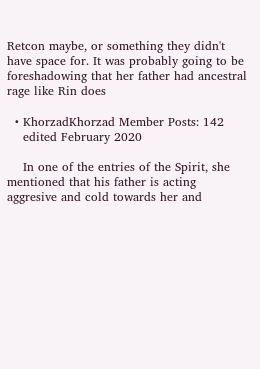Retcon maybe, or something they didn't have space for. It was probably going to be foreshadowing that her father had ancestral rage like Rin does

  • KhorzadKhorzad Member Posts: 142
    edited February 2020

    In one of the entries of the Spirit, she mentioned that his father is acting aggresive and cold towards her and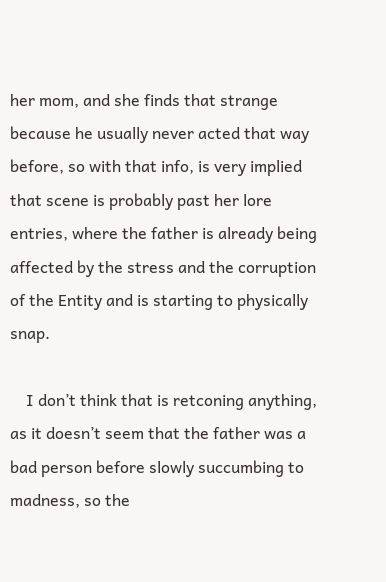her mom, and she finds that strange because he usually never acted that way before, so with that info, is very implied that scene is probably past her lore entries, where the father is already being affected by the stress and the corruption of the Entity and is starting to physically snap.

    I don’t think that is retconing anything, as it doesn’t seem that the father was a bad person before slowly succumbing to madness, so the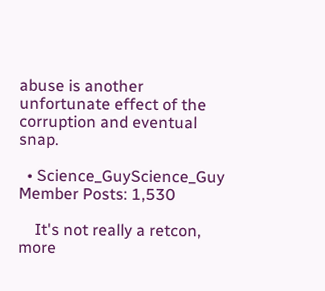abuse is another unfortunate effect of the corruption and eventual snap.

  • Science_GuyScience_Guy Member Posts: 1,530

    It's not really a retcon, more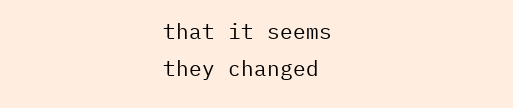that it seems they changed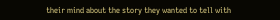their mind about the story they wanted to tell with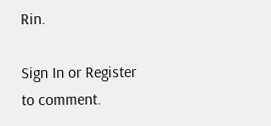Rin.

Sign In or Register to comment.